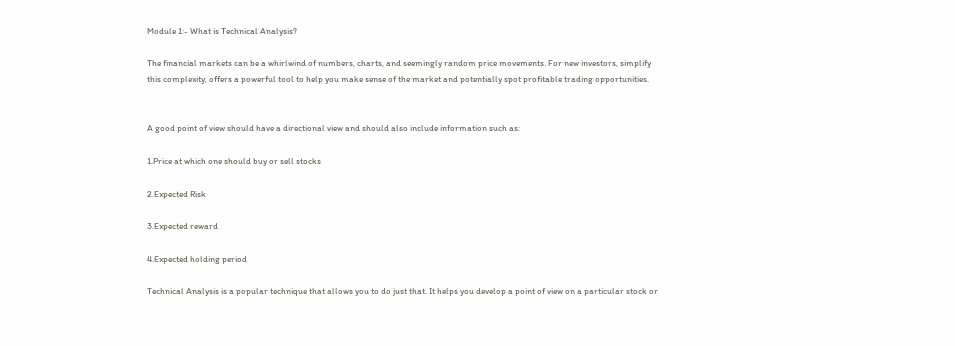Module 1:- What is Technical Analysis?

The financial markets can be a whirlwind of numbers, charts, and seemingly random price movements. For new investors, simplify this complexity, offers a powerful tool to help you make sense of the market and potentially spot profitable trading opportunities.


A good point of view should have a directional view and should also include information such as:

1.Price at which one should buy or sell stocks

2.Expected Risk

3.Expected reward

4.Expected holding period

Technical Analysis is a popular technique that allows you to do just that. It helps you develop a point of view on a particular stock or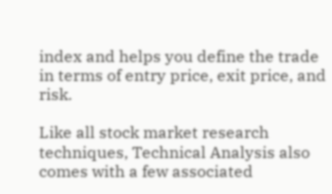index and helps you define the trade in terms of entry price, exit price, and risk.

Like all stock market research techniques, Technical Analysis also comes with a few associated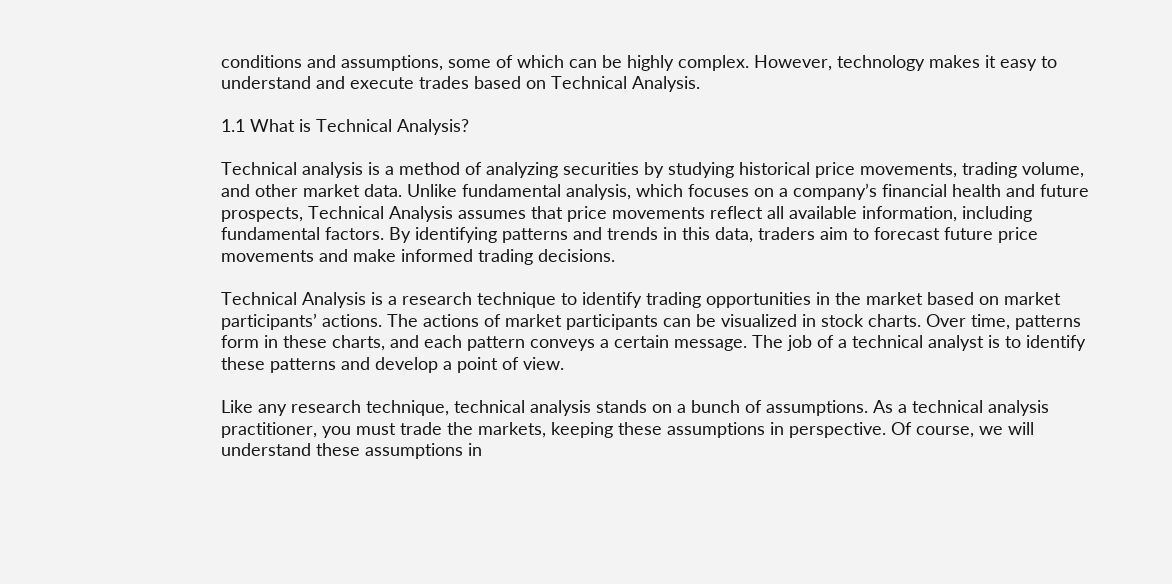conditions and assumptions, some of which can be highly complex. However, technology makes it easy to understand and execute trades based on Technical Analysis.

1.1 What is Technical Analysis?

Technical analysis is a method of analyzing securities by studying historical price movements, trading volume, and other market data. Unlike fundamental analysis, which focuses on a company’s financial health and future prospects, Technical Analysis assumes that price movements reflect all available information, including fundamental factors. By identifying patterns and trends in this data, traders aim to forecast future price movements and make informed trading decisions.

Technical Analysis is a research technique to identify trading opportunities in the market based on market participants’ actions. The actions of market participants can be visualized in stock charts. Over time, patterns form in these charts, and each pattern conveys a certain message. The job of a technical analyst is to identify these patterns and develop a point of view.

Like any research technique, technical analysis stands on a bunch of assumptions. As a technical analysis practitioner, you must trade the markets, keeping these assumptions in perspective. Of course, we will understand these assumptions in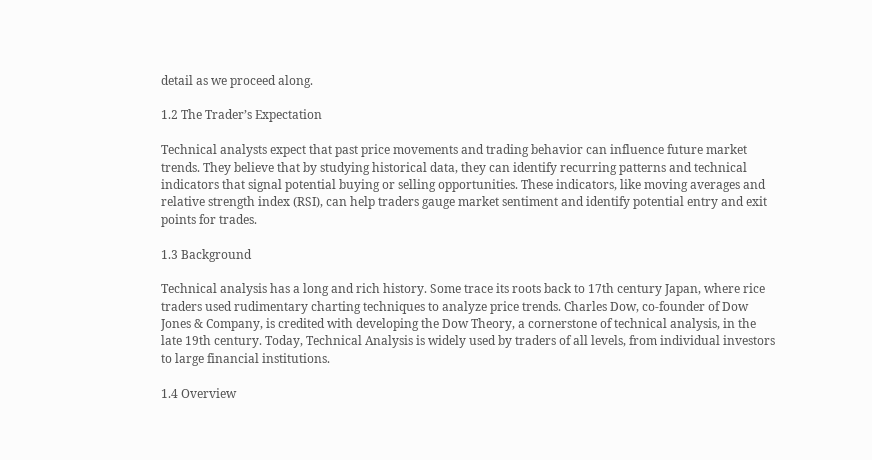detail as we proceed along.

1.2 The Trader’s Expectation

Technical analysts expect that past price movements and trading behavior can influence future market trends. They believe that by studying historical data, they can identify recurring patterns and technical indicators that signal potential buying or selling opportunities. These indicators, like moving averages and relative strength index (RSI), can help traders gauge market sentiment and identify potential entry and exit points for trades.

1.3 Background

Technical analysis has a long and rich history. Some trace its roots back to 17th century Japan, where rice traders used rudimentary charting techniques to analyze price trends. Charles Dow, co-founder of Dow Jones & Company, is credited with developing the Dow Theory, a cornerstone of technical analysis, in the late 19th century. Today, Technical Analysis is widely used by traders of all levels, from individual investors to large financial institutions.

1.4 Overview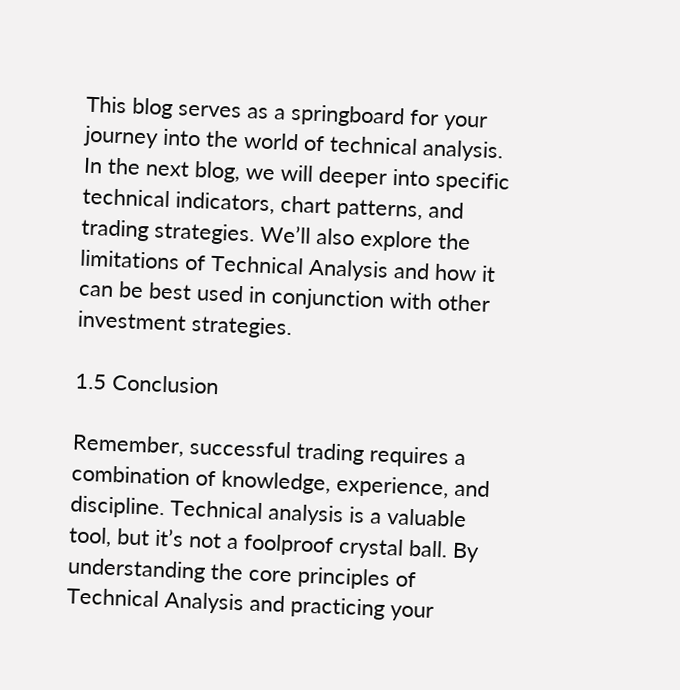This blog serves as a springboard for your journey into the world of technical analysis. In the next blog, we will deeper into specific technical indicators, chart patterns, and trading strategies. We’ll also explore the limitations of Technical Analysis and how it can be best used in conjunction with other investment strategies.

1.5 Conclusion

Remember, successful trading requires a combination of knowledge, experience, and discipline. Technical analysis is a valuable tool, but it’s not a foolproof crystal ball. By understanding the core principles of Technical Analysis and practicing your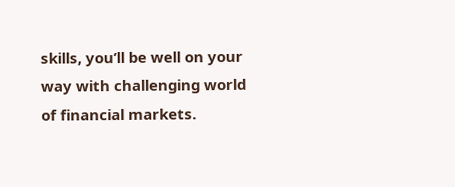skills, you’ll be well on your way with challenging world of financial markets.